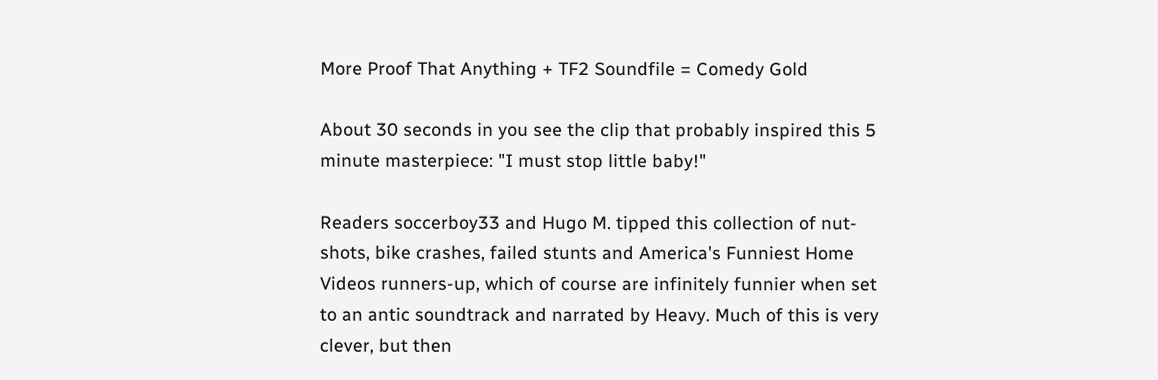More Proof That Anything + TF2 Soundfile = Comedy Gold

About 30 seconds in you see the clip that probably inspired this 5 minute masterpiece: "I must stop little baby!"

Readers soccerboy33 and Hugo M. tipped this collection of nut-shots, bike crashes, failed stunts and America's Funniest Home Videos runners-up, which of course are infinitely funnier when set to an antic soundtrack and narrated by Heavy. Much of this is very clever, but then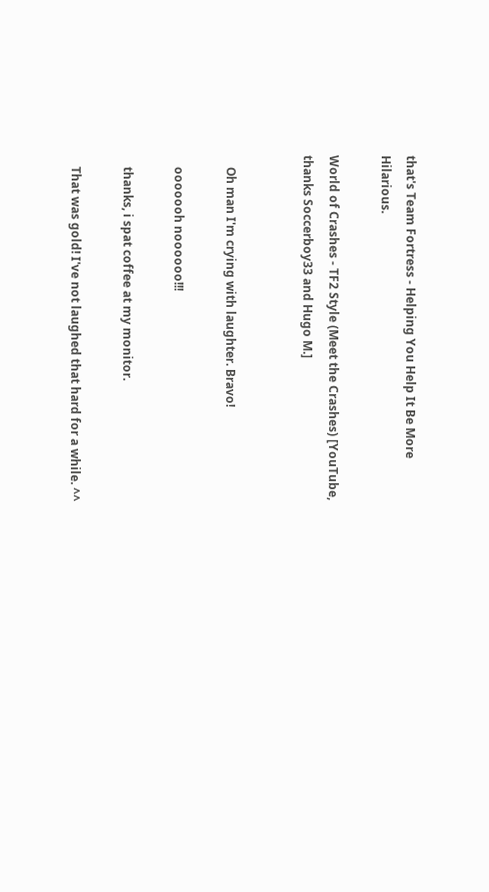that's Team Fortress - Helping You Help It Be More Hilarious.

World of Crashes - TF2 Style (Meet the Crashes) [YouTube, thanks Soccerboy33 and Hugo M.]


    Oh man I'm crying with laughter. Bravo!

    ooooooh noooooo!!!

    thanks, i spat coffee at my monitor.

    That was gold! I've not laughed that hard for a while. ^^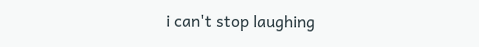i can't stop laughing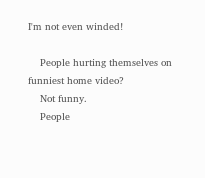I'm not even winded!

    People hurting themselves on funniest home video?
    Not funny.
    People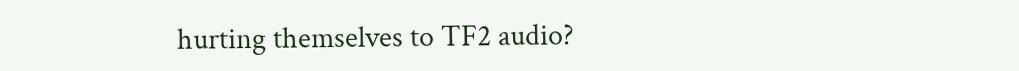hurting themselves to TF2 audio?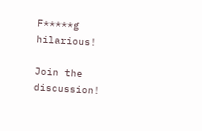F*****g hilarious!

Join the discussion!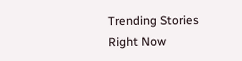Trending Stories Right Now